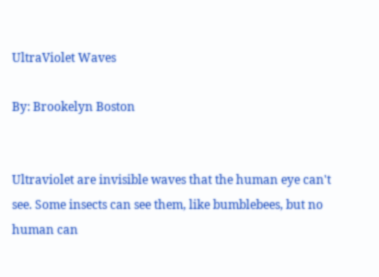UltraViolet Waves

By: Brookelyn Boston


Ultraviolet are invisible waves that the human eye can't see. Some insects can see them, like bumblebees, but no human can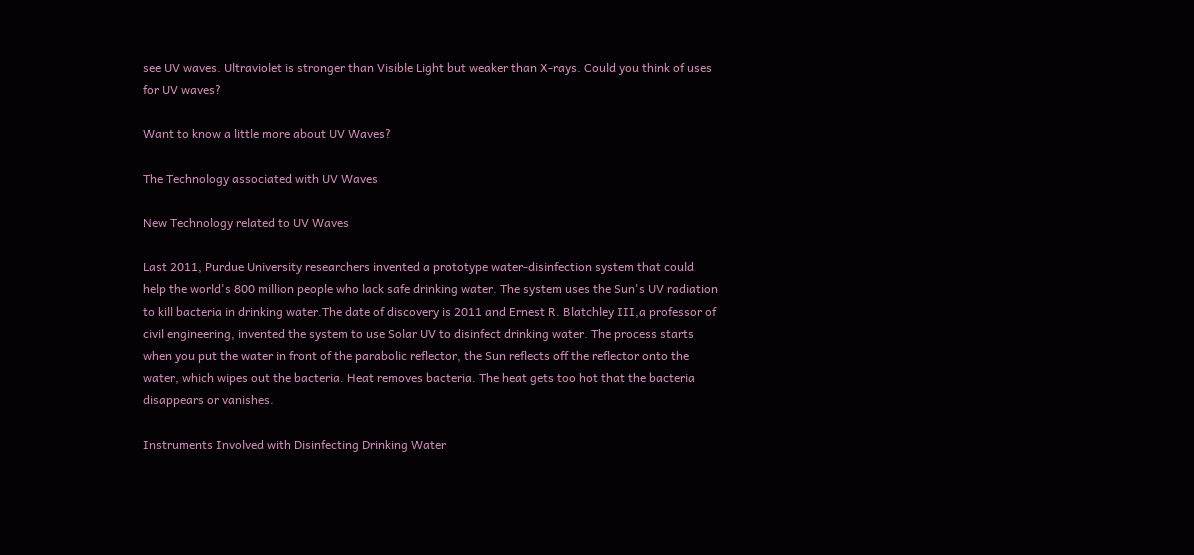see UV waves. Ultraviolet is stronger than Visible Light but weaker than X-rays. Could you think of uses for UV waves?

Want to know a little more about UV Waves?

The Technology associated with UV Waves

New Technology related to UV Waves

Last 2011, Purdue University researchers invented a prototype water-disinfection system that could help the world's 800 million people who lack safe drinking water. The system uses the Sun's UV radiation to kill bacteria in drinking water.The date of discovery is 2011 and Ernest R. Blatchley III,a professor of civil engineering, invented the system to use Solar UV to disinfect drinking water. The process starts when you put the water in front of the parabolic reflector, the Sun reflects off the reflector onto the water, which wipes out the bacteria. Heat removes bacteria. The heat gets too hot that the bacteria disappears or vanishes.

Instruments Involved with Disinfecting Drinking Water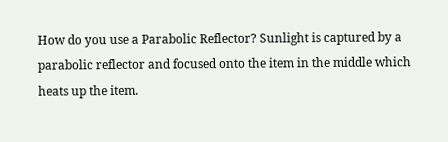How do you use a Parabolic Reflector? Sunlight is captured by a parabolic reflector and focused onto the item in the middle which heats up the item.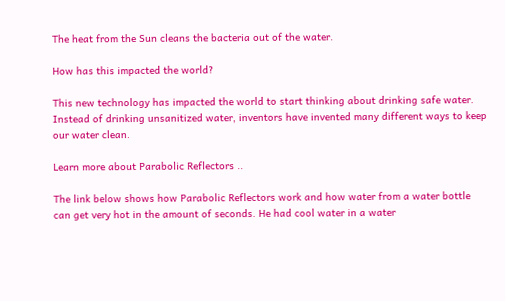The heat from the Sun cleans the bacteria out of the water.

How has this impacted the world?

This new technology has impacted the world to start thinking about drinking safe water. Instead of drinking unsanitized water, inventors have invented many different ways to keep our water clean.

Learn more about Parabolic Reflectors ..

The link below shows how Parabolic Reflectors work and how water from a water bottle can get very hot in the amount of seconds. He had cool water in a water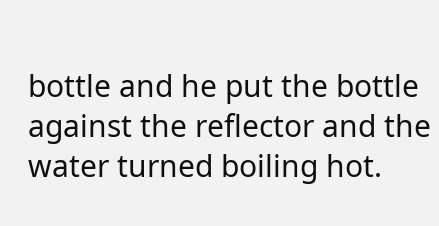bottle and he put the bottle against the reflector and the water turned boiling hot.